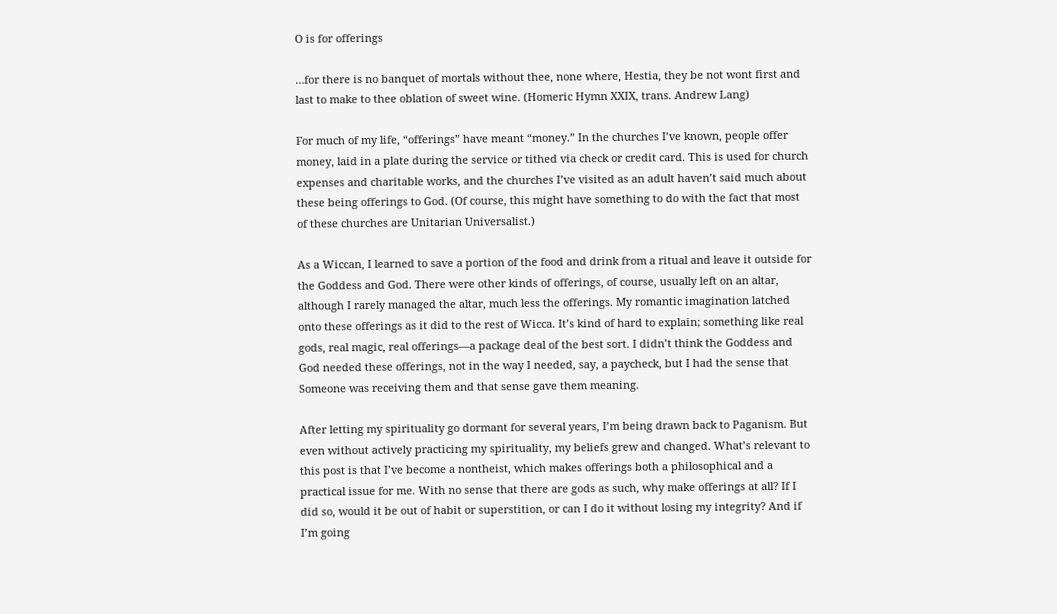O is for offerings

…for there is no banquet of mortals without thee, none where, Hestia, they be not wont first and last to make to thee oblation of sweet wine. (Homeric Hymn XXIX, trans. Andrew Lang)

For much of my life, “offerings” have meant “money.” In the churches I’ve known, people offer money, laid in a plate during the service or tithed via check or credit card. This is used for church expenses and charitable works, and the churches I’ve visited as an adult haven’t said much about these being offerings to God. (Of course, this might have something to do with the fact that most of these churches are Unitarian Universalist.)

As a Wiccan, I learned to save a portion of the food and drink from a ritual and leave it outside for the Goddess and God. There were other kinds of offerings, of course, usually left on an altar, although I rarely managed the altar, much less the offerings. My romantic imagination latched onto these offerings as it did to the rest of Wicca. It’s kind of hard to explain; something like real gods, real magic, real offerings—a package deal of the best sort. I didn’t think the Goddess and God needed these offerings, not in the way I needed, say, a paycheck, but I had the sense that Someone was receiving them and that sense gave them meaning.

After letting my spirituality go dormant for several years, I’m being drawn back to Paganism. But even without actively practicing my spirituality, my beliefs grew and changed. What’s relevant to this post is that I’ve become a nontheist, which makes offerings both a philosophical and a practical issue for me. With no sense that there are gods as such, why make offerings at all? If I did so, would it be out of habit or superstition, or can I do it without losing my integrity? And if I’m going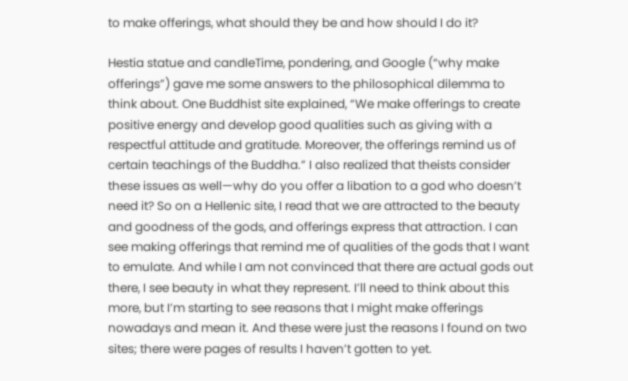to make offerings, what should they be and how should I do it?

Hestia statue and candleTime, pondering, and Google (“why make offerings”) gave me some answers to the philosophical dilemma to think about. One Buddhist site explained, “We make offerings to create positive energy and develop good qualities such as giving with a respectful attitude and gratitude. Moreover, the offerings remind us of certain teachings of the Buddha.” I also realized that theists consider these issues as well—why do you offer a libation to a god who doesn’t need it? So on a Hellenic site, I read that we are attracted to the beauty and goodness of the gods, and offerings express that attraction. I can see making offerings that remind me of qualities of the gods that I want to emulate. And while I am not convinced that there are actual gods out there, I see beauty in what they represent. I’ll need to think about this more, but I’m starting to see reasons that I might make offerings nowadays and mean it. And these were just the reasons I found on two sites; there were pages of results I haven’t gotten to yet.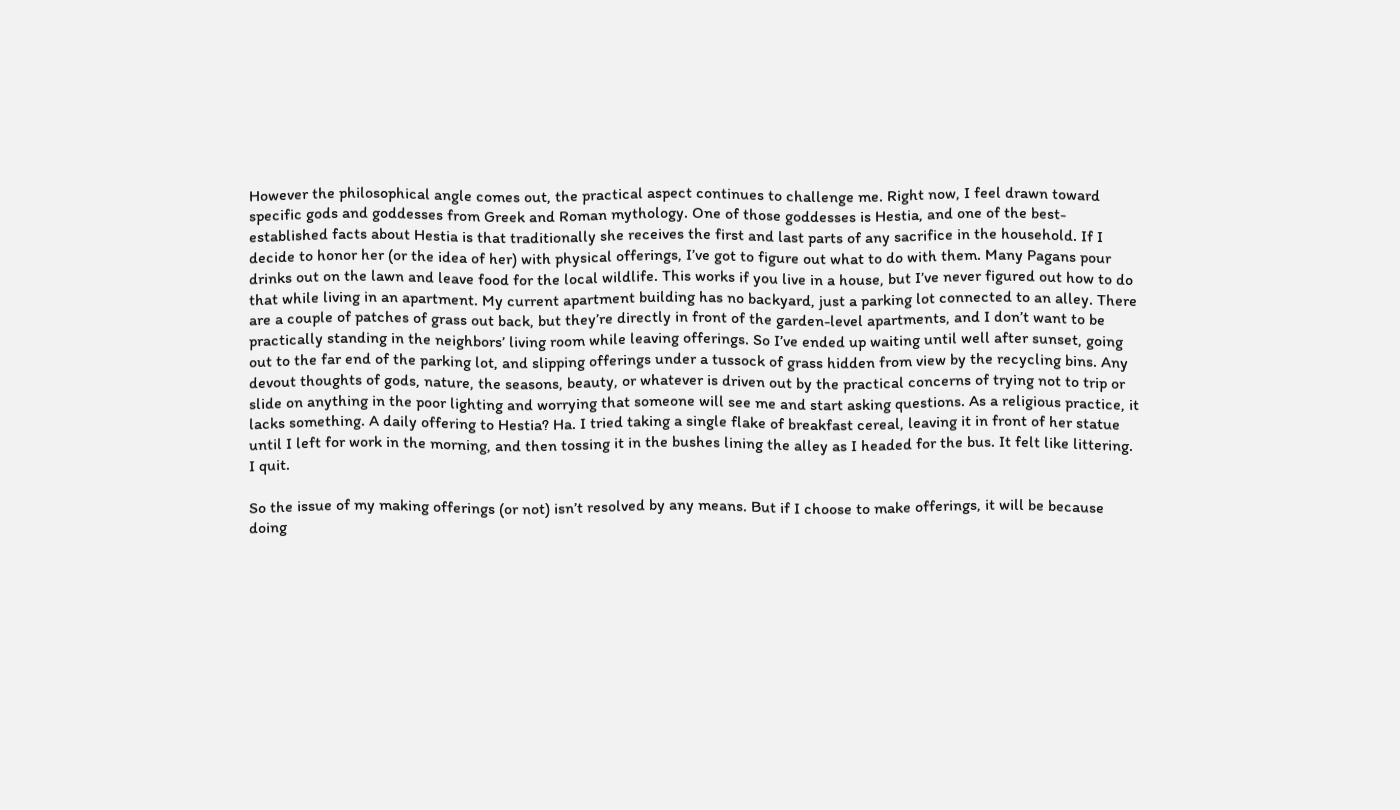However the philosophical angle comes out, the practical aspect continues to challenge me. Right now, I feel drawn toward specific gods and goddesses from Greek and Roman mythology. One of those goddesses is Hestia, and one of the best-established facts about Hestia is that traditionally she receives the first and last parts of any sacrifice in the household. If I decide to honor her (or the idea of her) with physical offerings, I’ve got to figure out what to do with them. Many Pagans pour drinks out on the lawn and leave food for the local wildlife. This works if you live in a house, but I’ve never figured out how to do that while living in an apartment. My current apartment building has no backyard, just a parking lot connected to an alley. There are a couple of patches of grass out back, but they’re directly in front of the garden-level apartments, and I don’t want to be practically standing in the neighbors’ living room while leaving offerings. So I’ve ended up waiting until well after sunset, going out to the far end of the parking lot, and slipping offerings under a tussock of grass hidden from view by the recycling bins. Any devout thoughts of gods, nature, the seasons, beauty, or whatever is driven out by the practical concerns of trying not to trip or slide on anything in the poor lighting and worrying that someone will see me and start asking questions. As a religious practice, it lacks something. A daily offering to Hestia? Ha. I tried taking a single flake of breakfast cereal, leaving it in front of her statue until I left for work in the morning, and then tossing it in the bushes lining the alley as I headed for the bus. It felt like littering. I quit.

So the issue of my making offerings (or not) isn’t resolved by any means. But if I choose to make offerings, it will be because doing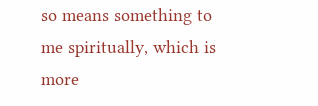so means something to me spiritually, which is more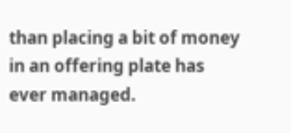than placing a bit of money in an offering plate has ever managed.